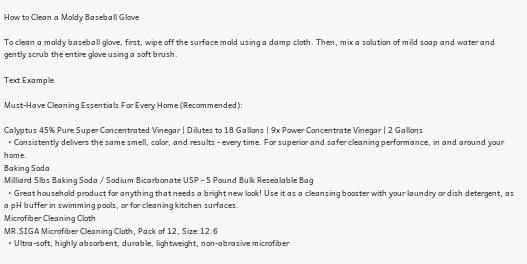How to Clean a Moldy Baseball Glove

To clean a moldy baseball glove, first, wipe off the surface mold using a damp cloth. Then, mix a solution of mild soap and water and gently scrub the entire glove using a soft brush.

Text Example

Must-Have Cleaning Essentials For Every Home (Recommended):

Calyptus 45% Pure Super Concentrated Vinegar | Dilutes to 18 Gallons | 9x Power Concentrate Vinegar | 2 Gallons
  • Consistently delivers the same smell, color, and results - every time. For superior and safer cleaning performance, in and around your home.
Baking Soda
Milliard 5lbs Baking Soda / Sodium Bicarbonate USP - 5 Pound Bulk Resealable Bag
  • Great household product for anything that needs a bright new look! Use it as a cleansing booster with your laundry or dish detergent, as a pH buffer in swimming pools, or for cleaning kitchen surfaces.
Microfiber Cleaning Cloth
MR.SIGA Microfiber Cleaning Cloth, Pack of 12, Size:12.6
  • Ultra-soft, highly absorbent, durable, lightweight, non-abrasive microfiber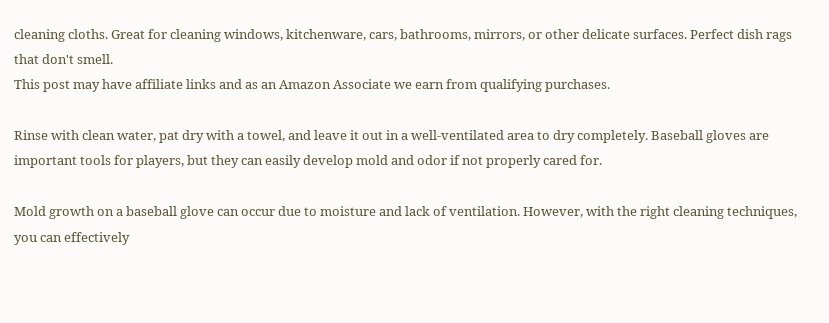cleaning cloths. Great for cleaning windows, kitchenware, cars, bathrooms, mirrors, or other delicate surfaces. Perfect dish rags that don't smell.
This post may have affiliate links and as an Amazon Associate we earn from qualifying purchases.

Rinse with clean water, pat dry with a towel, and leave it out in a well-ventilated area to dry completely. Baseball gloves are important tools for players, but they can easily develop mold and odor if not properly cared for.

Mold growth on a baseball glove can occur due to moisture and lack of ventilation. However, with the right cleaning techniques, you can effectively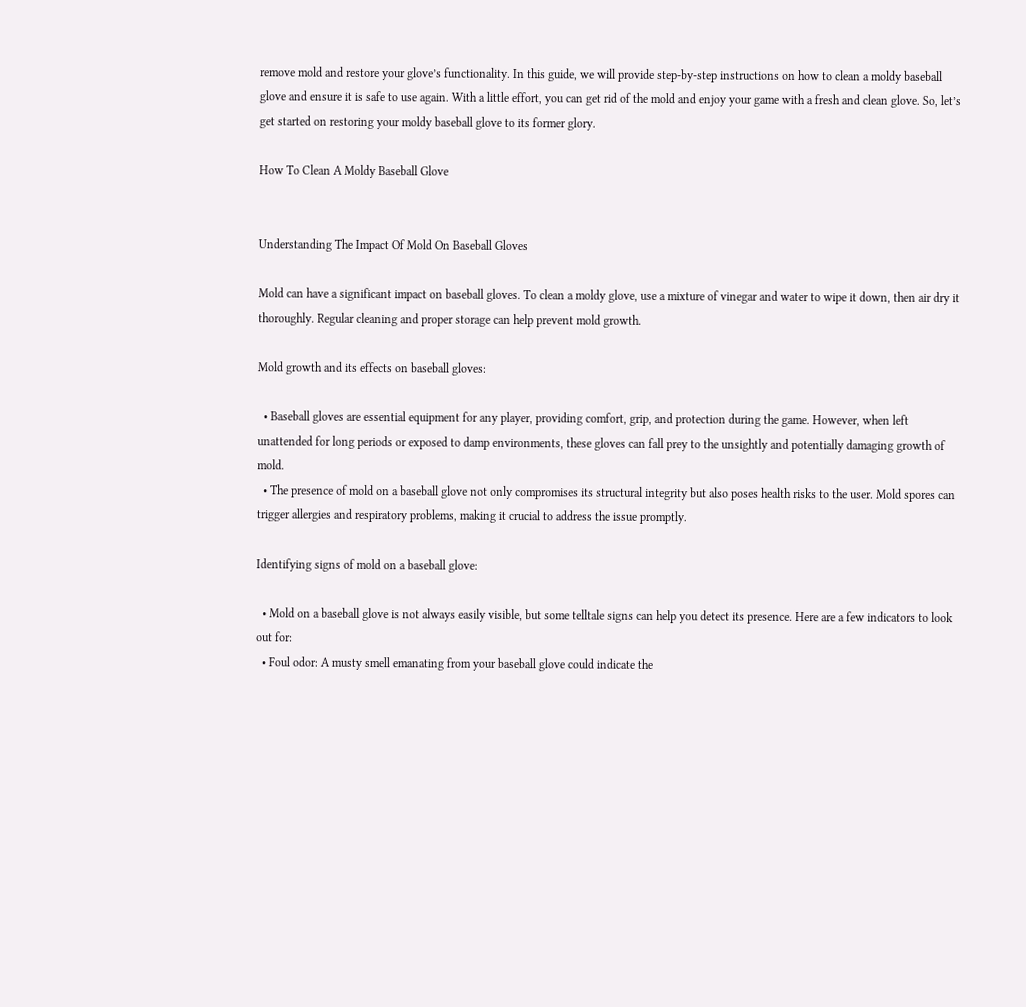remove mold and restore your glove’s functionality. In this guide, we will provide step-by-step instructions on how to clean a moldy baseball glove and ensure it is safe to use again. With a little effort, you can get rid of the mold and enjoy your game with a fresh and clean glove. So, let’s get started on restoring your moldy baseball glove to its former glory.

How To Clean A Moldy Baseball Glove


Understanding The Impact Of Mold On Baseball Gloves

Mold can have a significant impact on baseball gloves. To clean a moldy glove, use a mixture of vinegar and water to wipe it down, then air dry it thoroughly. Regular cleaning and proper storage can help prevent mold growth.

Mold growth and its effects on baseball gloves:

  • Baseball gloves are essential equipment for any player, providing comfort, grip, and protection during the game. However, when left unattended for long periods or exposed to damp environments, these gloves can fall prey to the unsightly and potentially damaging growth of mold.
  • The presence of mold on a baseball glove not only compromises its structural integrity but also poses health risks to the user. Mold spores can trigger allergies and respiratory problems, making it crucial to address the issue promptly.

Identifying signs of mold on a baseball glove:

  • Mold on a baseball glove is not always easily visible, but some telltale signs can help you detect its presence. Here are a few indicators to look out for:
  • Foul odor: A musty smell emanating from your baseball glove could indicate the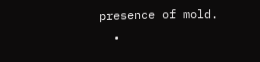presence of mold.
  •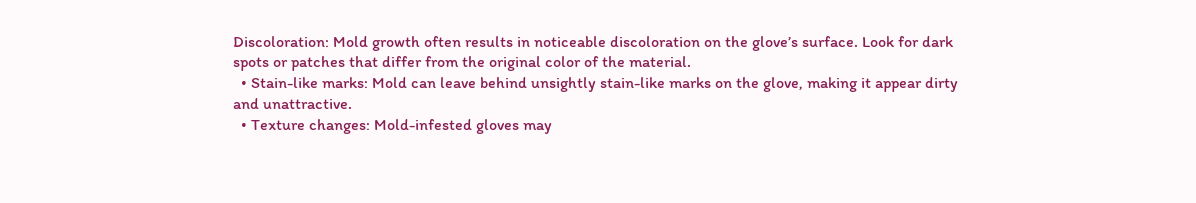Discoloration: Mold growth often results in noticeable discoloration on the glove’s surface. Look for dark spots or patches that differ from the original color of the material.
  • Stain-like marks: Mold can leave behind unsightly stain-like marks on the glove, making it appear dirty and unattractive.
  • Texture changes: Mold-infested gloves may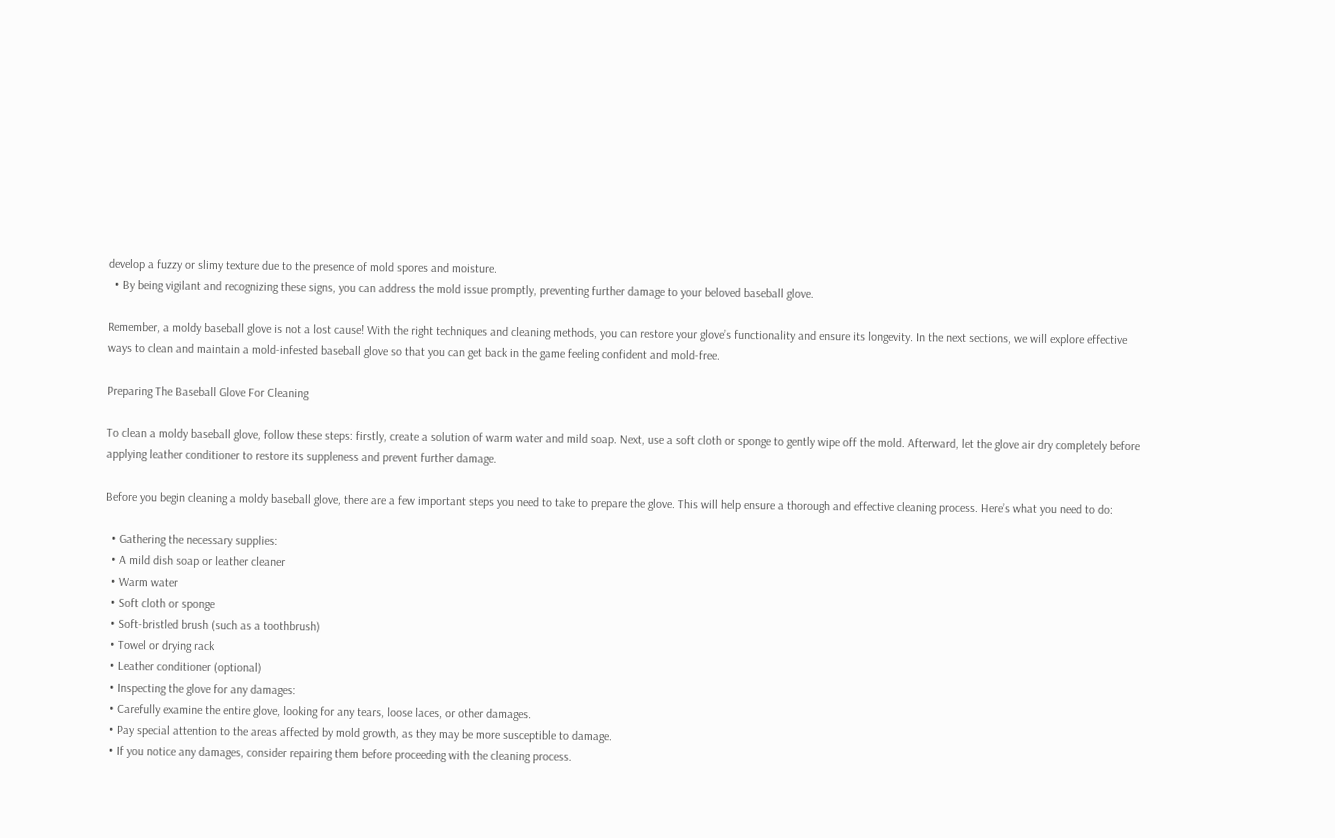develop a fuzzy or slimy texture due to the presence of mold spores and moisture.
  • By being vigilant and recognizing these signs, you can address the mold issue promptly, preventing further damage to your beloved baseball glove.

Remember, a moldy baseball glove is not a lost cause! With the right techniques and cleaning methods, you can restore your glove’s functionality and ensure its longevity. In the next sections, we will explore effective ways to clean and maintain a mold-infested baseball glove so that you can get back in the game feeling confident and mold-free.

Preparing The Baseball Glove For Cleaning

To clean a moldy baseball glove, follow these steps: firstly, create a solution of warm water and mild soap. Next, use a soft cloth or sponge to gently wipe off the mold. Afterward, let the glove air dry completely before applying leather conditioner to restore its suppleness and prevent further damage.

Before you begin cleaning a moldy baseball glove, there are a few important steps you need to take to prepare the glove. This will help ensure a thorough and effective cleaning process. Here’s what you need to do:

  • Gathering the necessary supplies:
  • A mild dish soap or leather cleaner
  • Warm water
  • Soft cloth or sponge
  • Soft-bristled brush (such as a toothbrush)
  • Towel or drying rack
  • Leather conditioner (optional)
  • Inspecting the glove for any damages:
  • Carefully examine the entire glove, looking for any tears, loose laces, or other damages.
  • Pay special attention to the areas affected by mold growth, as they may be more susceptible to damage.
  • If you notice any damages, consider repairing them before proceeding with the cleaning process.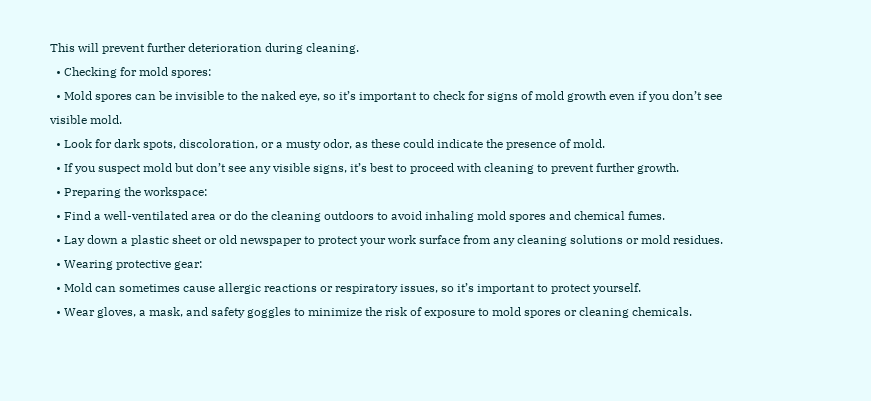This will prevent further deterioration during cleaning.
  • Checking for mold spores:
  • Mold spores can be invisible to the naked eye, so it’s important to check for signs of mold growth even if you don’t see visible mold.
  • Look for dark spots, discoloration, or a musty odor, as these could indicate the presence of mold.
  • If you suspect mold but don’t see any visible signs, it’s best to proceed with cleaning to prevent further growth.
  • Preparing the workspace:
  • Find a well-ventilated area or do the cleaning outdoors to avoid inhaling mold spores and chemical fumes.
  • Lay down a plastic sheet or old newspaper to protect your work surface from any cleaning solutions or mold residues.
  • Wearing protective gear:
  • Mold can sometimes cause allergic reactions or respiratory issues, so it’s important to protect yourself.
  • Wear gloves, a mask, and safety goggles to minimize the risk of exposure to mold spores or cleaning chemicals.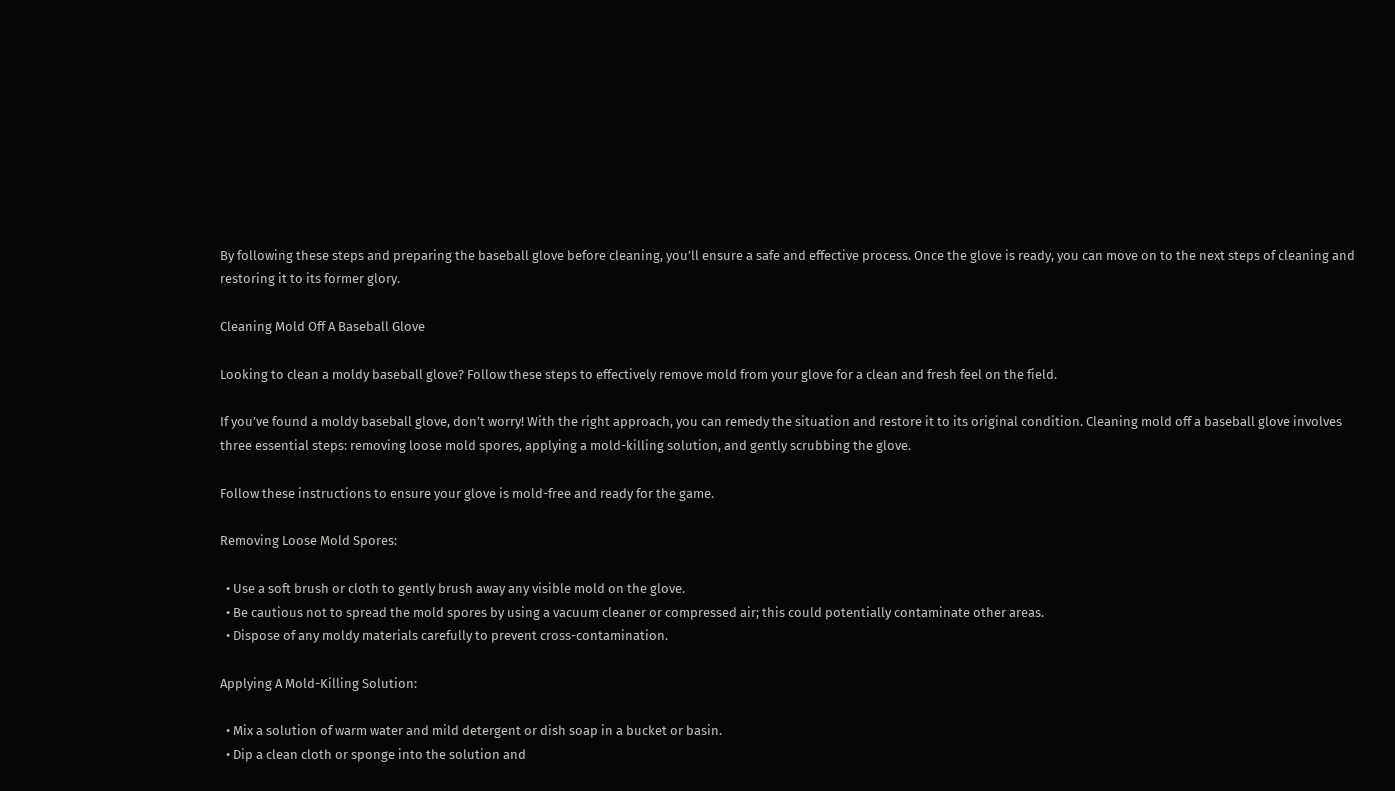By following these steps and preparing the baseball glove before cleaning, you’ll ensure a safe and effective process. Once the glove is ready, you can move on to the next steps of cleaning and restoring it to its former glory.

Cleaning Mold Off A Baseball Glove

Looking to clean a moldy baseball glove? Follow these steps to effectively remove mold from your glove for a clean and fresh feel on the field.

If you’ve found a moldy baseball glove, don’t worry! With the right approach, you can remedy the situation and restore it to its original condition. Cleaning mold off a baseball glove involves three essential steps: removing loose mold spores, applying a mold-killing solution, and gently scrubbing the glove.

Follow these instructions to ensure your glove is mold-free and ready for the game.

Removing Loose Mold Spores:

  • Use a soft brush or cloth to gently brush away any visible mold on the glove.
  • Be cautious not to spread the mold spores by using a vacuum cleaner or compressed air; this could potentially contaminate other areas.
  • Dispose of any moldy materials carefully to prevent cross-contamination.

Applying A Mold-Killing Solution:

  • Mix a solution of warm water and mild detergent or dish soap in a bucket or basin.
  • Dip a clean cloth or sponge into the solution and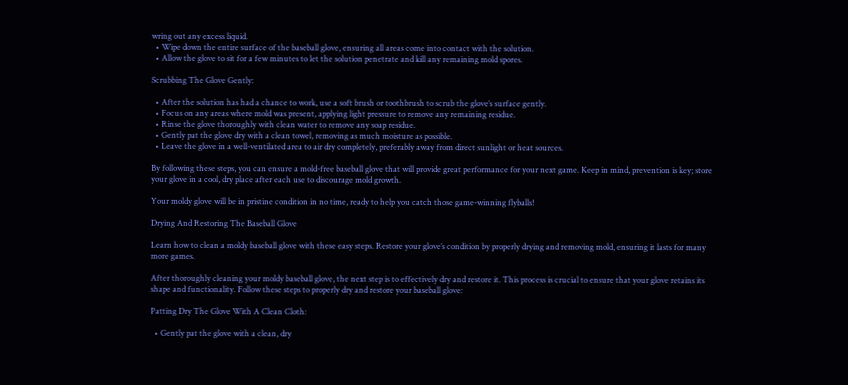wring out any excess liquid.
  • Wipe down the entire surface of the baseball glove, ensuring all areas come into contact with the solution.
  • Allow the glove to sit for a few minutes to let the solution penetrate and kill any remaining mold spores.

Scrubbing The Glove Gently:

  • After the solution has had a chance to work, use a soft brush or toothbrush to scrub the glove’s surface gently.
  • Focus on any areas where mold was present, applying light pressure to remove any remaining residue.
  • Rinse the glove thoroughly with clean water to remove any soap residue.
  • Gently pat the glove dry with a clean towel, removing as much moisture as possible.
  • Leave the glove in a well-ventilated area to air dry completely, preferably away from direct sunlight or heat sources.

By following these steps, you can ensure a mold-free baseball glove that will provide great performance for your next game. Keep in mind, prevention is key; store your glove in a cool, dry place after each use to discourage mold growth.

Your moldy glove will be in pristine condition in no time, ready to help you catch those game-winning flyballs!

Drying And Restoring The Baseball Glove

Learn how to clean a moldy baseball glove with these easy steps. Restore your glove’s condition by properly drying and removing mold, ensuring it lasts for many more games.

After thoroughly cleaning your moldy baseball glove, the next step is to effectively dry and restore it. This process is crucial to ensure that your glove retains its shape and functionality. Follow these steps to properly dry and restore your baseball glove:

Patting Dry The Glove With A Clean Cloth:

  • Gently pat the glove with a clean, dry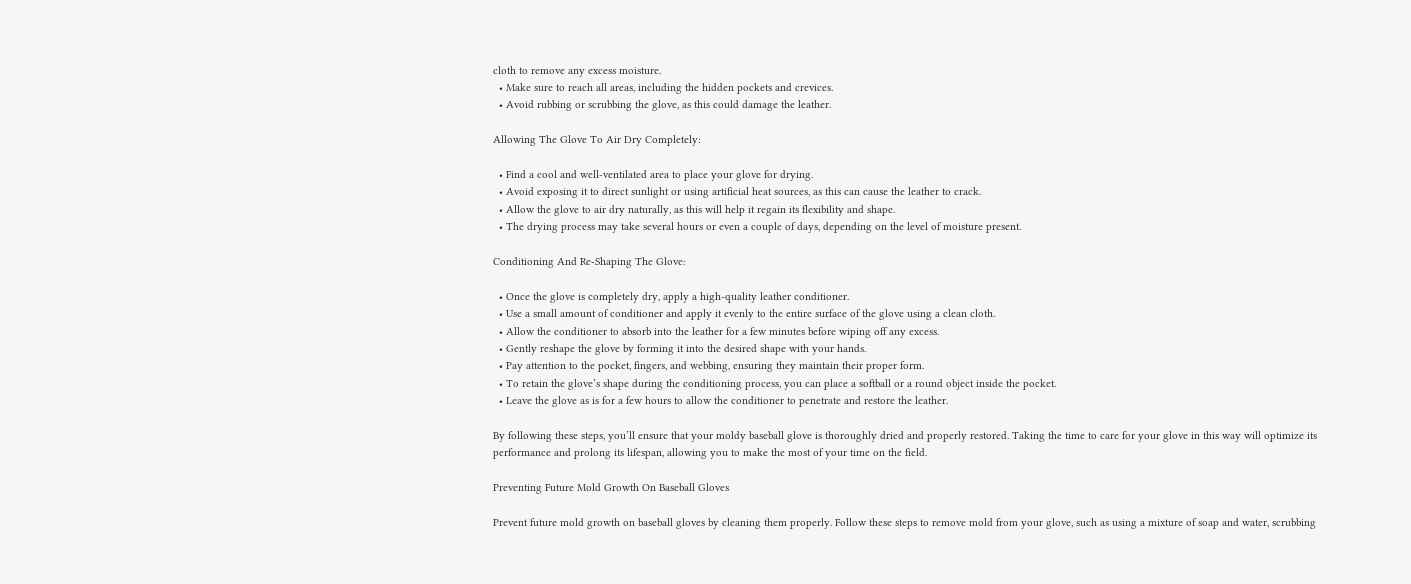cloth to remove any excess moisture.
  • Make sure to reach all areas, including the hidden pockets and crevices.
  • Avoid rubbing or scrubbing the glove, as this could damage the leather.

Allowing The Glove To Air Dry Completely:

  • Find a cool and well-ventilated area to place your glove for drying.
  • Avoid exposing it to direct sunlight or using artificial heat sources, as this can cause the leather to crack.
  • Allow the glove to air dry naturally, as this will help it regain its flexibility and shape.
  • The drying process may take several hours or even a couple of days, depending on the level of moisture present.

Conditioning And Re-Shaping The Glove:

  • Once the glove is completely dry, apply a high-quality leather conditioner.
  • Use a small amount of conditioner and apply it evenly to the entire surface of the glove using a clean cloth.
  • Allow the conditioner to absorb into the leather for a few minutes before wiping off any excess.
  • Gently reshape the glove by forming it into the desired shape with your hands.
  • Pay attention to the pocket, fingers, and webbing, ensuring they maintain their proper form.
  • To retain the glove’s shape during the conditioning process, you can place a softball or a round object inside the pocket.
  • Leave the glove as is for a few hours to allow the conditioner to penetrate and restore the leather.

By following these steps, you’ll ensure that your moldy baseball glove is thoroughly dried and properly restored. Taking the time to care for your glove in this way will optimize its performance and prolong its lifespan, allowing you to make the most of your time on the field.

Preventing Future Mold Growth On Baseball Gloves

Prevent future mold growth on baseball gloves by cleaning them properly. Follow these steps to remove mold from your glove, such as using a mixture of soap and water, scrubbing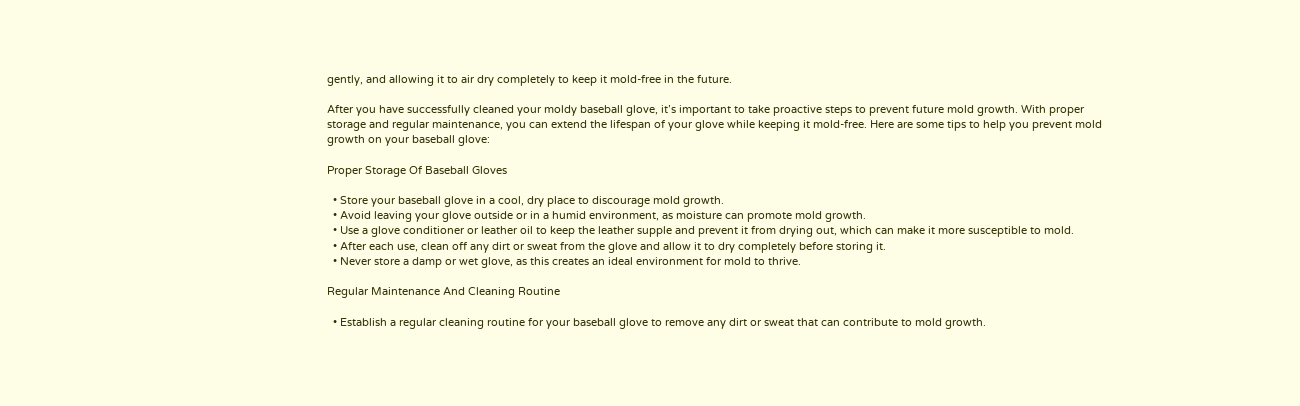gently, and allowing it to air dry completely to keep it mold-free in the future.

After you have successfully cleaned your moldy baseball glove, it’s important to take proactive steps to prevent future mold growth. With proper storage and regular maintenance, you can extend the lifespan of your glove while keeping it mold-free. Here are some tips to help you prevent mold growth on your baseball glove:

Proper Storage Of Baseball Gloves

  • Store your baseball glove in a cool, dry place to discourage mold growth.
  • Avoid leaving your glove outside or in a humid environment, as moisture can promote mold growth.
  • Use a glove conditioner or leather oil to keep the leather supple and prevent it from drying out, which can make it more susceptible to mold.
  • After each use, clean off any dirt or sweat from the glove and allow it to dry completely before storing it.
  • Never store a damp or wet glove, as this creates an ideal environment for mold to thrive.

Regular Maintenance And Cleaning Routine

  • Establish a regular cleaning routine for your baseball glove to remove any dirt or sweat that can contribute to mold growth.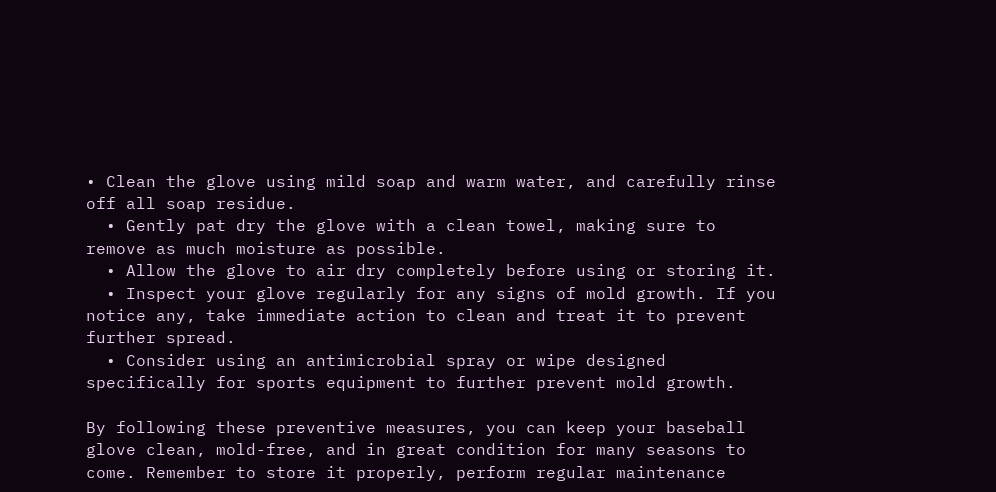• Clean the glove using mild soap and warm water, and carefully rinse off all soap residue.
  • Gently pat dry the glove with a clean towel, making sure to remove as much moisture as possible.
  • Allow the glove to air dry completely before using or storing it.
  • Inspect your glove regularly for any signs of mold growth. If you notice any, take immediate action to clean and treat it to prevent further spread.
  • Consider using an antimicrobial spray or wipe designed specifically for sports equipment to further prevent mold growth.

By following these preventive measures, you can keep your baseball glove clean, mold-free, and in great condition for many seasons to come. Remember to store it properly, perform regular maintenance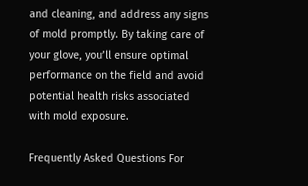and cleaning, and address any signs of mold promptly. By taking care of your glove, you’ll ensure optimal performance on the field and avoid potential health risks associated with mold exposure.

Frequently Asked Questions For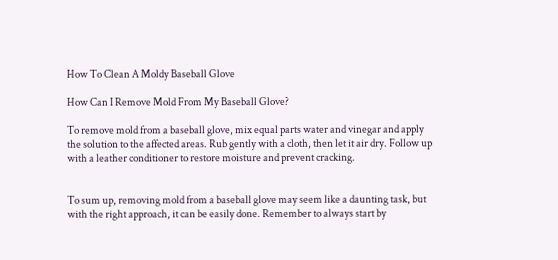How To Clean A Moldy Baseball Glove

How Can I Remove Mold From My Baseball Glove?

To remove mold from a baseball glove, mix equal parts water and vinegar and apply the solution to the affected areas. Rub gently with a cloth, then let it air dry. Follow up with a leather conditioner to restore moisture and prevent cracking.


To sum up, removing mold from a baseball glove may seem like a daunting task, but with the right approach, it can be easily done. Remember to always start by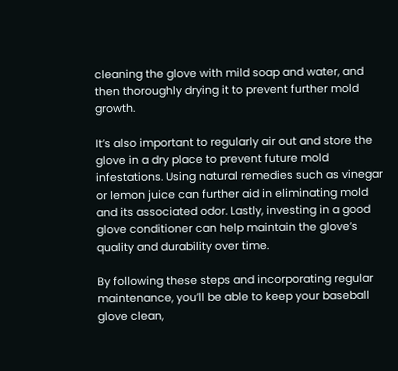cleaning the glove with mild soap and water, and then thoroughly drying it to prevent further mold growth.

It’s also important to regularly air out and store the glove in a dry place to prevent future mold infestations. Using natural remedies such as vinegar or lemon juice can further aid in eliminating mold and its associated odor. Lastly, investing in a good glove conditioner can help maintain the glove’s quality and durability over time.

By following these steps and incorporating regular maintenance, you’ll be able to keep your baseball glove clean,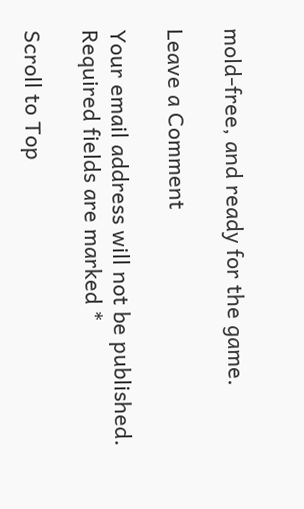mold-free, and ready for the game.

Leave a Comment

Your email address will not be published. Required fields are marked *

Scroll to Top